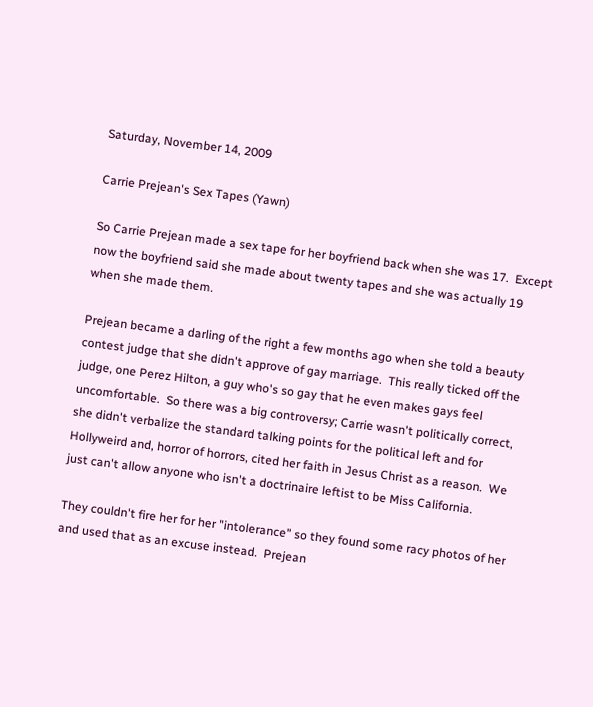Saturday, November 14, 2009

Carrie Prejean's Sex Tapes (Yawn)

So Carrie Prejean made a sex tape for her boyfriend back when she was 17.  Except now the boyfriend said she made about twenty tapes and she was actually 19 when she made them.

Prejean became a darling of the right a few months ago when she told a beauty contest judge that she didn't approve of gay marriage.  This really ticked off the judge, one Perez Hilton, a guy who's so gay that he even makes gays feel uncomfortable.  So there was a big controversy; Carrie wasn't politically correct, she didn't verbalize the standard talking points for the political left and for Hollyweird and, horror of horrors, cited her faith in Jesus Christ as a reason.  We just can't allow anyone who isn't a doctrinaire leftist to be Miss California.

They couldn't fire her for her "intolerance" so they found some racy photos of her and used that as an excuse instead.  Prejean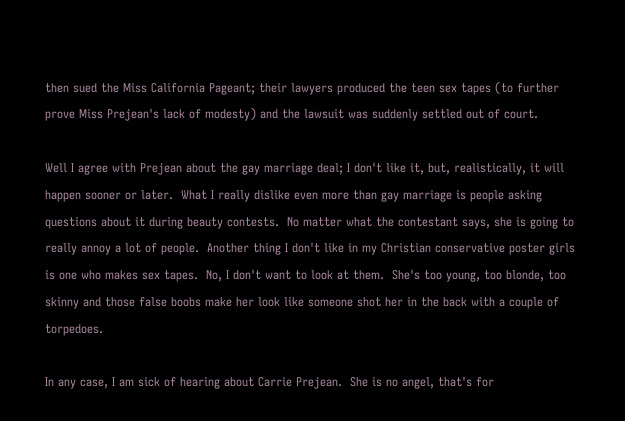then sued the Miss California Pageant; their lawyers produced the teen sex tapes (to further prove Miss Prejean's lack of modesty) and the lawsuit was suddenly settled out of court.

Well I agree with Prejean about the gay marriage deal; I don't like it, but, realistically, it will happen sooner or later.  What I really dislike even more than gay marriage is people asking questions about it during beauty contests.  No matter what the contestant says, she is going to really annoy a lot of people.  Another thing I don't like in my Christian conservative poster girls is one who makes sex tapes.  No, I don't want to look at them.  She's too young, too blonde, too skinny and those false boobs make her look like someone shot her in the back with a couple of torpedoes.

In any case, I am sick of hearing about Carrie Prejean.  She is no angel, that's for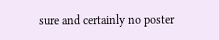sure and certainly no poster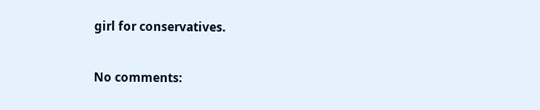girl for conservatives.

No comments: